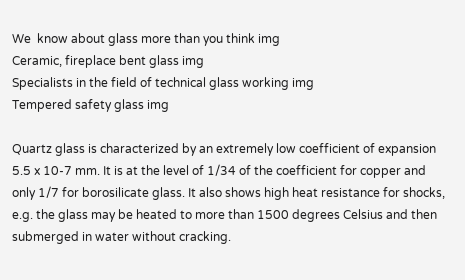We  know about glass more than you think img
Ceramic, fireplace bent glass img
Specialists in the field of technical glass working img
Tempered safety glass img

Quartz glass is characterized by an extremely low coefficient of expansion 5.5 x 10-7 mm. It is at the level of 1/34 of the coefficient for copper and only 1/7 for borosilicate glass. It also shows high heat resistance for shocks, e.g. the glass may be heated to more than 1500 degrees Celsius and then submerged in water without cracking.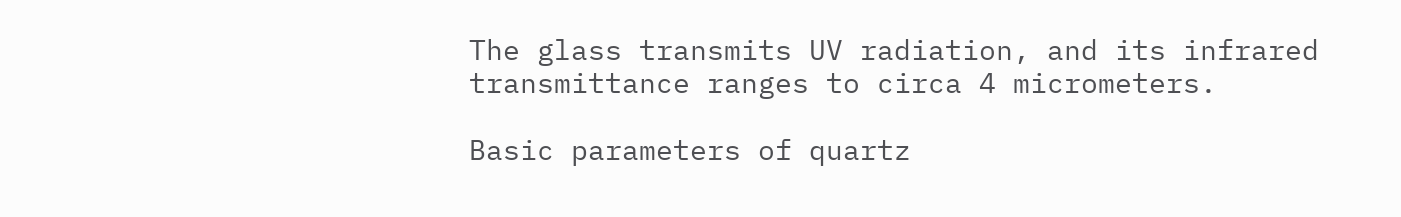The glass transmits UV radiation, and its infrared transmittance ranges to circa 4 micrometers.

Basic parameters of quartz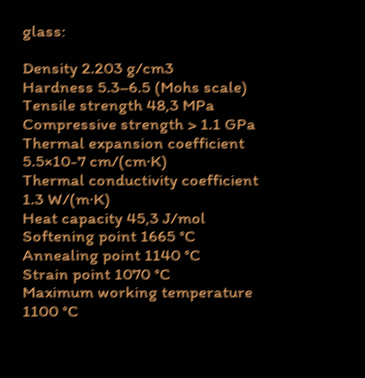glass:

Density 2.203 g/cm3
Hardness 5.3–6.5 (Mohs scale)
Tensile strength 48,3 MPa
Compressive strength > 1.1 GPa
Thermal expansion coefficient 5.5×10-7 cm/(cm·K)
Thermal conductivity coefficient 1.3 W/(m·K)
Heat capacity 45,3 J/mol
Softening point 1665 °C
Annealing point 1140 °C
Strain point 1070 °C
Maximum working temperature 1100 °C